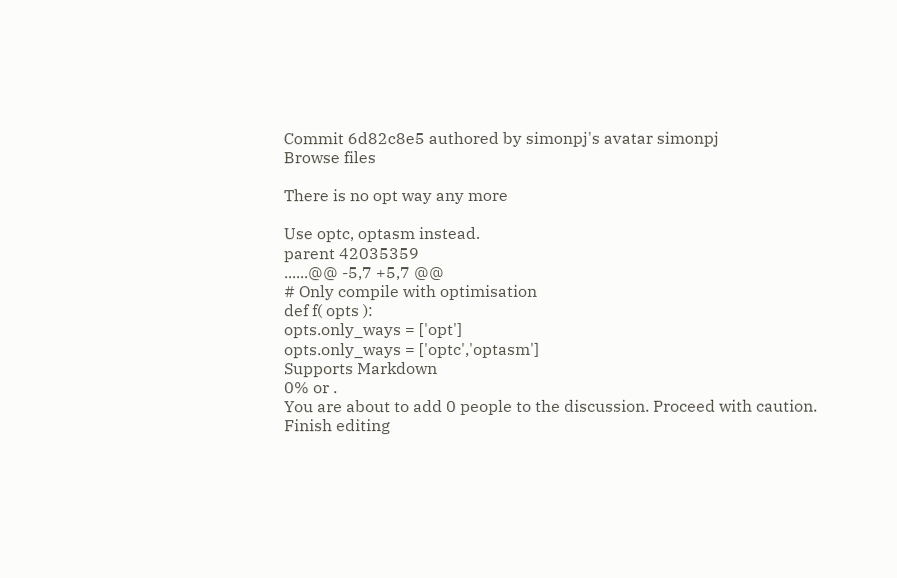Commit 6d82c8e5 authored by simonpj's avatar simonpj
Browse files

There is no opt way any more

Use optc, optasm instead.
parent 42035359
......@@ -5,7 +5,7 @@
# Only compile with optimisation
def f( opts ):
opts.only_ways = ['opt']
opts.only_ways = ['optc','optasm']
Supports Markdown
0% or .
You are about to add 0 people to the discussion. Proceed with caution.
Finish editing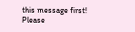this message first!
Please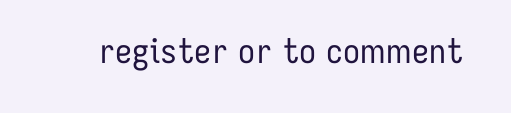register or to comment